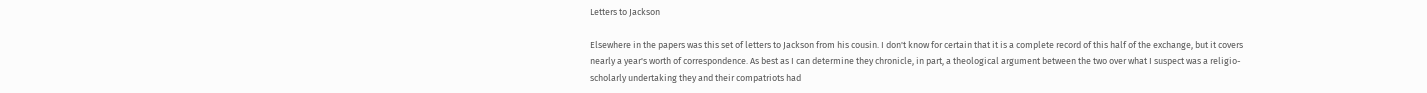Letters to Jackson

Elsewhere in the papers was this set of letters to Jackson from his cousin. I don't know for certain that it is a complete record of this half of the exchange, but it covers nearly a year's worth of correspondence. As best as I can determine they chronicle, in part, a theological argument between the two over what I suspect was a religio-scholarly undertaking they and their compatriots had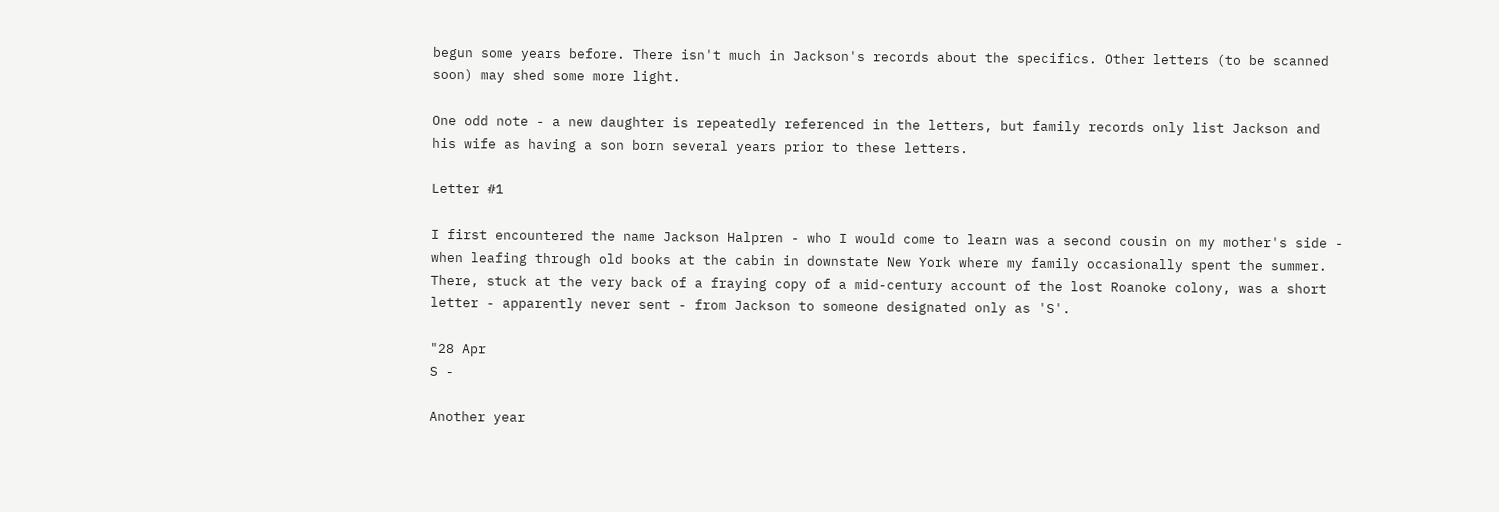begun some years before. There isn't much in Jackson's records about the specifics. Other letters (to be scanned soon) may shed some more light.

One odd note - a new daughter is repeatedly referenced in the letters, but family records only list Jackson and his wife as having a son born several years prior to these letters.

Letter #1

I first encountered the name Jackson Halpren - who I would come to learn was a second cousin on my mother's side - when leafing through old books at the cabin in downstate New York where my family occasionally spent the summer. There, stuck at the very back of a fraying copy of a mid-century account of the lost Roanoke colony, was a short letter - apparently never sent - from Jackson to someone designated only as 'S'.

"28 Apr
S -

Another year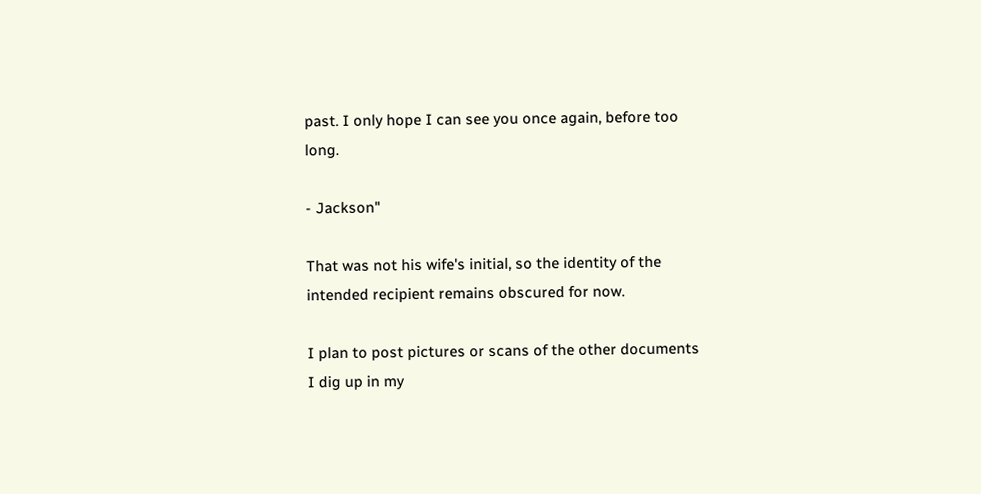past. I only hope I can see you once again, before too long.

- Jackson"

That was not his wife's initial, so the identity of the intended recipient remains obscured for now.

I plan to post pictures or scans of the other documents I dig up in my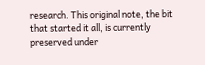research. This original note, the bit that started it all, is currently preserved under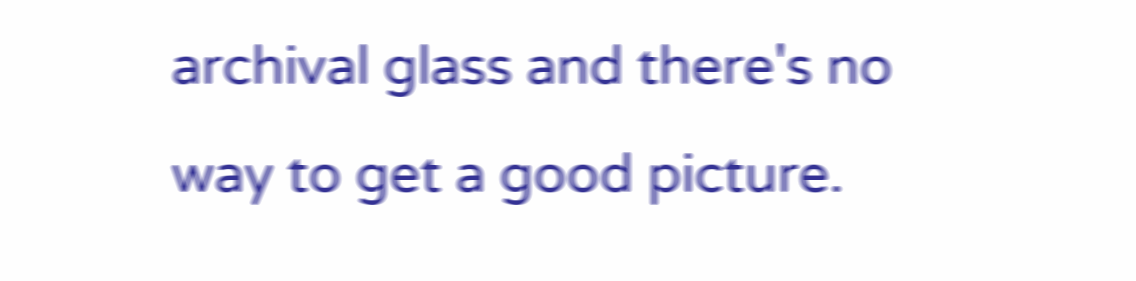archival glass and there's no way to get a good picture.